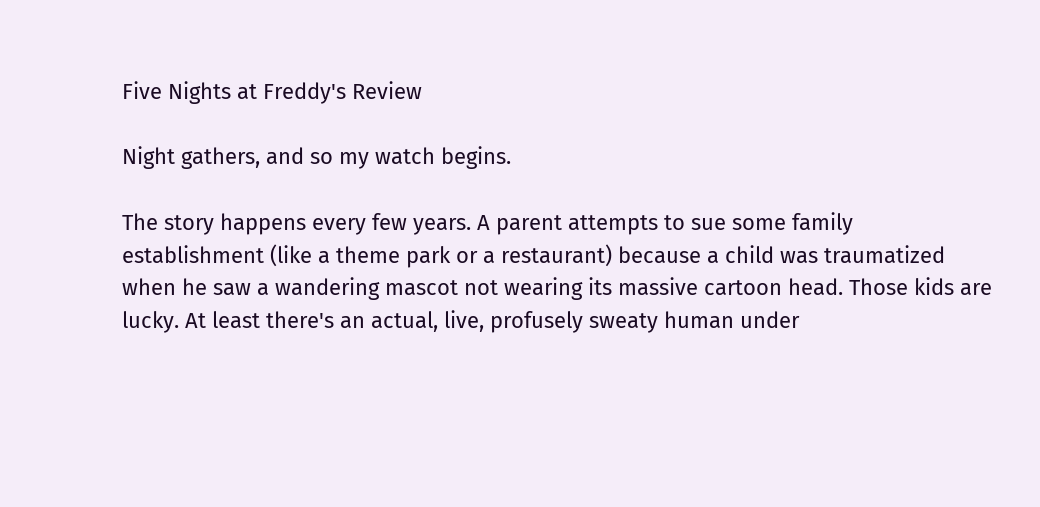Five Nights at Freddy's Review

Night gathers, and so my watch begins.

The story happens every few years. A parent attempts to sue some family establishment (like a theme park or a restaurant) because a child was traumatized when he saw a wandering mascot not wearing its massive cartoon head. Those kids are lucky. At least there's an actual, live, profusely sweaty human under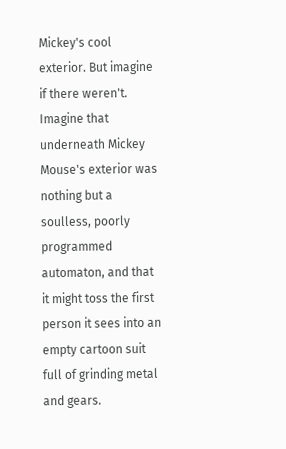Mickey's cool exterior. But imagine if there weren't. Imagine that underneath Mickey Mouse's exterior was nothing but a soulless, poorly programmed automaton, and that it might toss the first person it sees into an empty cartoon suit full of grinding metal and gears.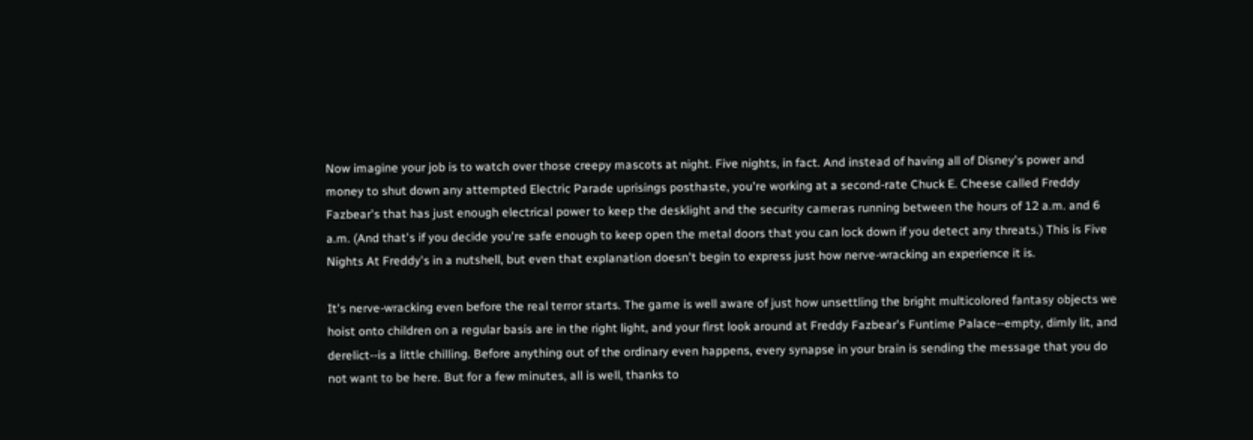Now imagine your job is to watch over those creepy mascots at night. Five nights, in fact. And instead of having all of Disney's power and money to shut down any attempted Electric Parade uprisings posthaste, you're working at a second-rate Chuck E. Cheese called Freddy Fazbear's that has just enough electrical power to keep the desklight and the security cameras running between the hours of 12 a.m. and 6 a.m. (And that's if you decide you're safe enough to keep open the metal doors that you can lock down if you detect any threats.) This is Five Nights At Freddy's in a nutshell, but even that explanation doesn't begin to express just how nerve-wracking an experience it is.

It's nerve-wracking even before the real terror starts. The game is well aware of just how unsettling the bright multicolored fantasy objects we hoist onto children on a regular basis are in the right light, and your first look around at Freddy Fazbear's Funtime Palace--empty, dimly lit, and derelict--is a little chilling. Before anything out of the ordinary even happens, every synapse in your brain is sending the message that you do not want to be here. But for a few minutes, all is well, thanks to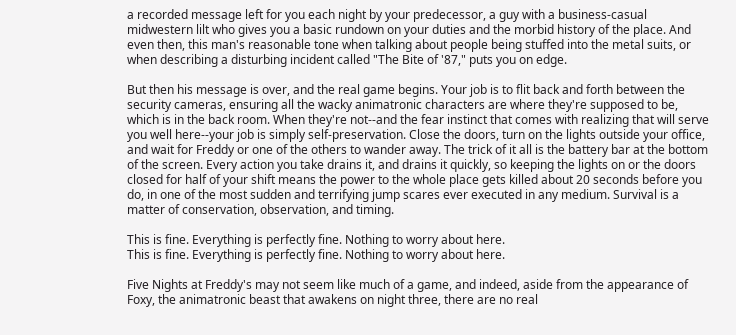a recorded message left for you each night by your predecessor, a guy with a business-casual midwestern lilt who gives you a basic rundown on your duties and the morbid history of the place. And even then, this man's reasonable tone when talking about people being stuffed into the metal suits, or when describing a disturbing incident called "The Bite of '87," puts you on edge.

But then his message is over, and the real game begins. Your job is to flit back and forth between the security cameras, ensuring all the wacky animatronic characters are where they're supposed to be, which is in the back room. When they're not--and the fear instinct that comes with realizing that will serve you well here--your job is simply self-preservation. Close the doors, turn on the lights outside your office, and wait for Freddy or one of the others to wander away. The trick of it all is the battery bar at the bottom of the screen. Every action you take drains it, and drains it quickly, so keeping the lights on or the doors closed for half of your shift means the power to the whole place gets killed about 20 seconds before you do, in one of the most sudden and terrifying jump scares ever executed in any medium. Survival is a matter of conservation, observation, and timing.

This is fine. Everything is perfectly fine. Nothing to worry about here.
This is fine. Everything is perfectly fine. Nothing to worry about here.

Five Nights at Freddy's may not seem like much of a game, and indeed, aside from the appearance of Foxy, the animatronic beast that awakens on night three, there are no real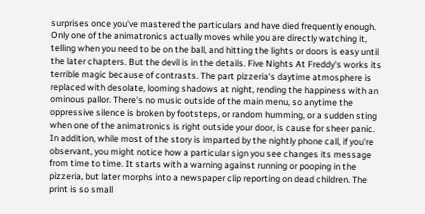surprises once you've mastered the particulars and have died frequently enough. Only one of the animatronics actually moves while you are directly watching it, telling when you need to be on the ball, and hitting the lights or doors is easy until the later chapters. But the devil is in the details. Five Nights At Freddy's works its terrible magic because of contrasts. The part pizzeria's daytime atmosphere is replaced with desolate, looming shadows at night, rending the happiness with an ominous pallor. There's no music outside of the main menu, so anytime the oppressive silence is broken by footsteps, or random humming, or a sudden sting when one of the animatronics is right outside your door, is cause for sheer panic. In addition, while most of the story is imparted by the nightly phone call, if you're observant, you might notice how a particular sign you see changes its message from time to time. It starts with a warning against running or pooping in the pizzeria, but later morphs into a newspaper clip reporting on dead children. The print is so small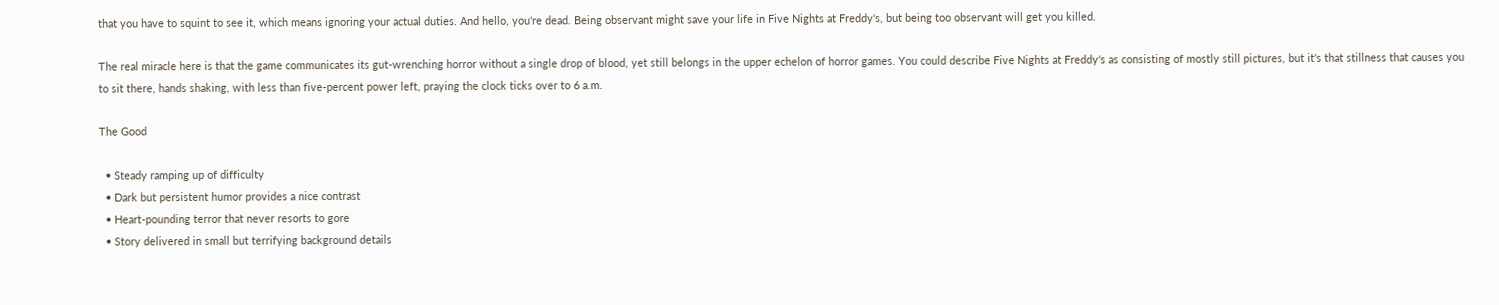that you have to squint to see it, which means ignoring your actual duties. And hello, you're dead. Being observant might save your life in Five Nights at Freddy's, but being too observant will get you killed.

The real miracle here is that the game communicates its gut-wrenching horror without a single drop of blood, yet still belongs in the upper echelon of horror games. You could describe Five Nights at Freddy's as consisting of mostly still pictures, but it's that stillness that causes you to sit there, hands shaking, with less than five-percent power left, praying the clock ticks over to 6 a.m.

The Good

  • Steady ramping up of difficulty
  • Dark but persistent humor provides a nice contrast
  • Heart-pounding terror that never resorts to gore
  • Story delivered in small but terrifying background details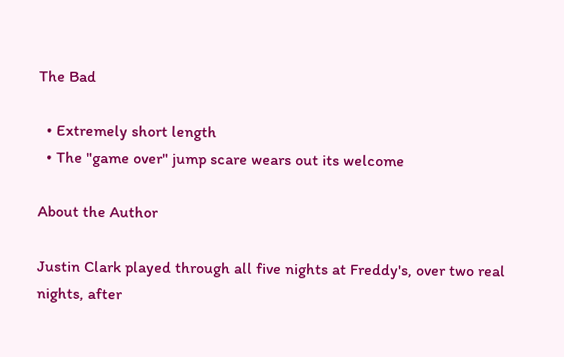The Bad

  • Extremely short length
  • The "game over" jump scare wears out its welcome

About the Author

Justin Clark played through all five nights at Freddy's, over two real nights, after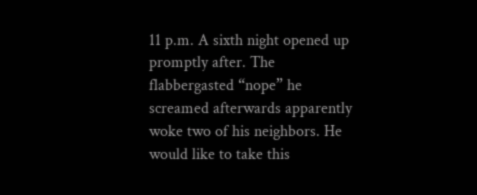11 p.m. A sixth night opened up promptly after. The flabbergasted “nope” he screamed afterwards apparently woke two of his neighbors. He would like to take this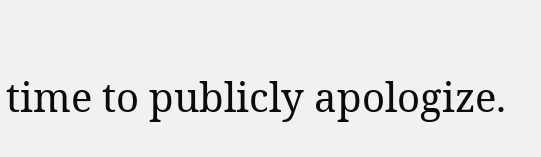time to publicly apologize.